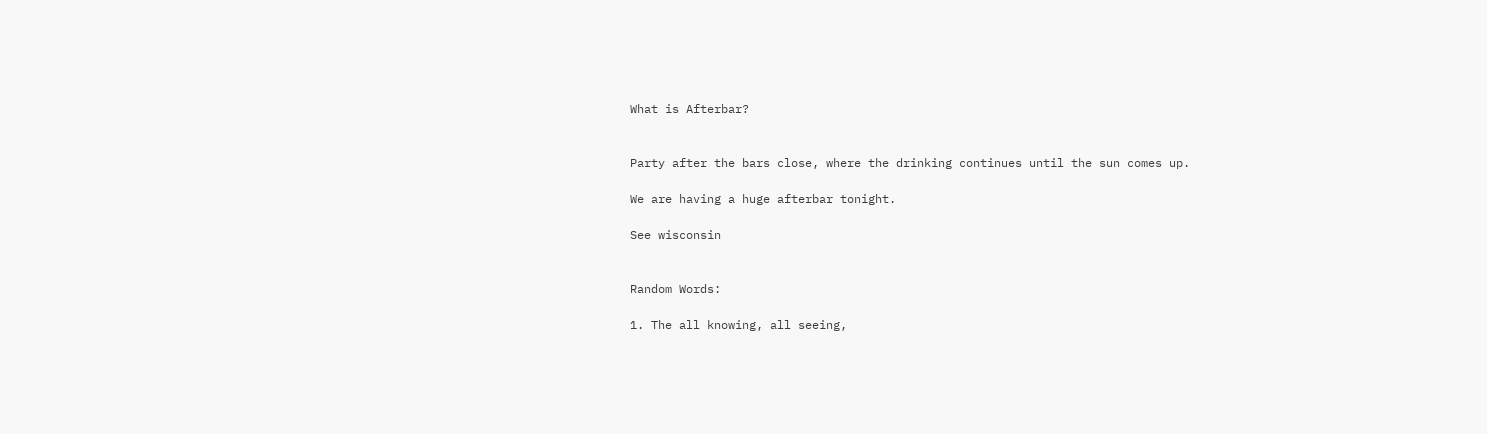What is Afterbar?


Party after the bars close, where the drinking continues until the sun comes up.

We are having a huge afterbar tonight.

See wisconsin


Random Words:

1. The all knowing, all seeing,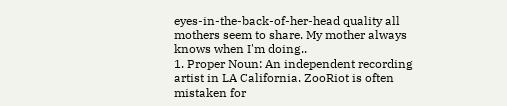eyes-in-the-back-of-her-head quality all mothers seem to share. My mother always knows when I'm doing..
1. Proper Noun: An independent recording artist in LA California. ZooRiot is often mistaken for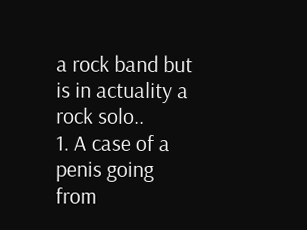a rock band but is in actuality a rock solo..
1. A case of a penis going from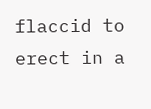flaccid to erect in a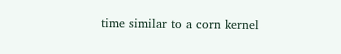time similar to a corn kernel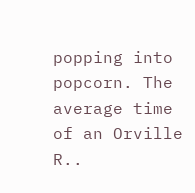popping into popcorn. The average time of an Orville R..